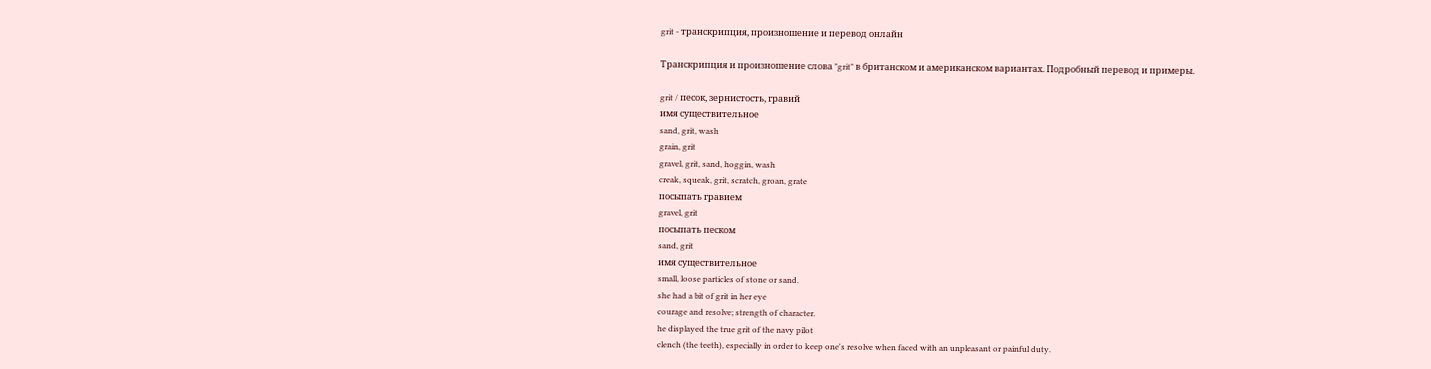grit - транскрипция, произношение и перевод онлайн

Транскрипция и произношение слова "grit" в британском и американском вариантах. Подробный перевод и примеры.

grit / песок, зернистость, гравий
имя существительное
sand, grit, wash
grain, grit
gravel, grit, sand, hoggin, wash
creak, squeak, grit, scratch, groan, grate
посыпать гравием
gravel, grit
посыпать песком
sand, grit
имя существительное
small, loose particles of stone or sand.
she had a bit of grit in her eye
courage and resolve; strength of character.
he displayed the true grit of the navy pilot
clench (the teeth), especially in order to keep one's resolve when faced with an unpleasant or painful duty.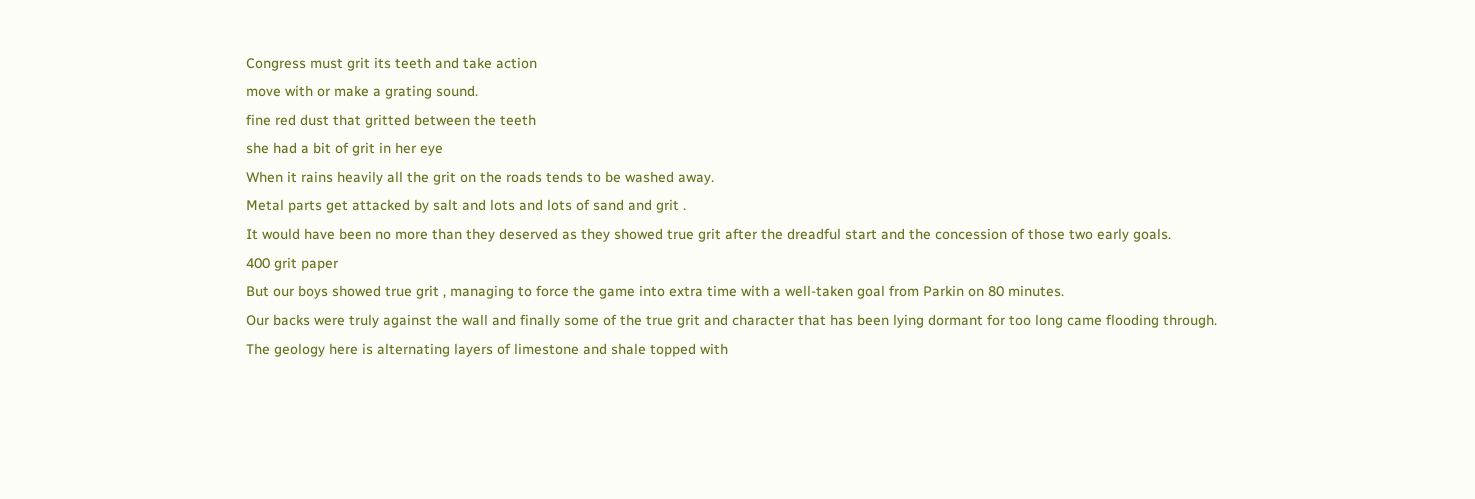Congress must grit its teeth and take action
move with or make a grating sound.
fine red dust that gritted between the teeth
she had a bit of grit in her eye
When it rains heavily all the grit on the roads tends to be washed away.
Metal parts get attacked by salt and lots and lots of sand and grit .
It would have been no more than they deserved as they showed true grit after the dreadful start and the concession of those two early goals.
400 grit paper
But our boys showed true grit , managing to force the game into extra time with a well-taken goal from Parkin on 80 minutes.
Our backs were truly against the wall and finally some of the true grit and character that has been lying dormant for too long came flooding through.
The geology here is alternating layers of limestone and shale topped with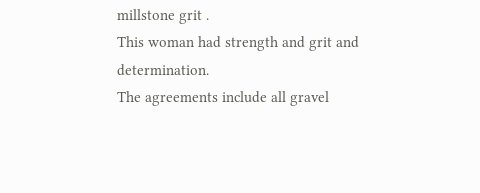millstone grit .
This woman had strength and grit and determination.
The agreements include all gravel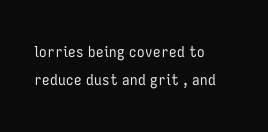lorries being covered to reduce dust and grit , and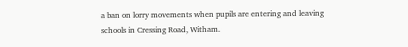a ban on lorry movements when pupils are entering and leaving schools in Cressing Road, Witham.